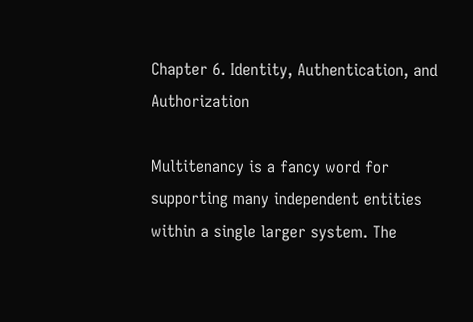Chapter 6. Identity, Authentication, and Authorization

Multitenancy is a fancy word for supporting many independent entities within a single larger system. The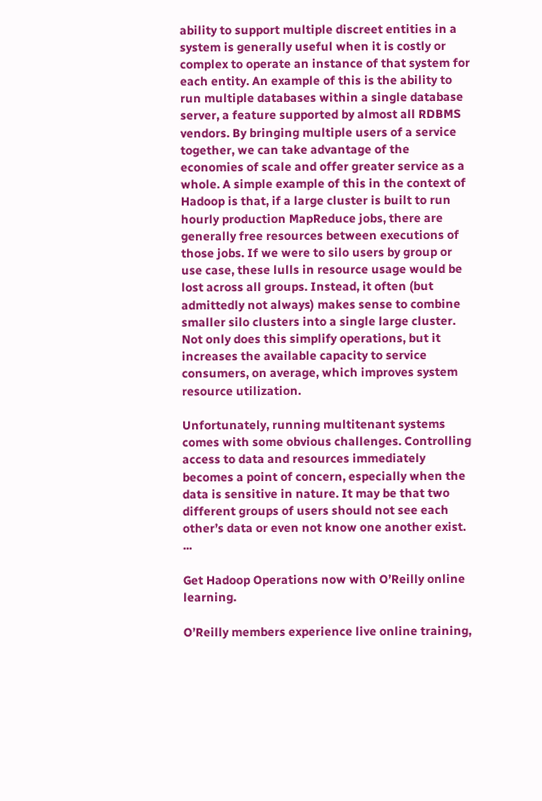ability to support multiple discreet entities in a system is generally useful when it is costly or complex to operate an instance of that system for each entity. An example of this is the ability to run multiple databases within a single database server, a feature supported by almost all RDBMS vendors. By bringing multiple users of a service together, we can take advantage of the economies of scale and offer greater service as a whole. A simple example of this in the context of Hadoop is that, if a large cluster is built to run hourly production MapReduce jobs, there are generally free resources between executions of those jobs. If we were to silo users by group or use case, these lulls in resource usage would be lost across all groups. Instead, it often (but admittedly not always) makes sense to combine smaller silo clusters into a single large cluster. Not only does this simplify operations, but it increases the available capacity to service consumers, on average, which improves system resource utilization.

Unfortunately, running multitenant systems comes with some obvious challenges. Controlling access to data and resources immediately becomes a point of concern, especially when the data is sensitive in nature. It may be that two different groups of users should not see each other’s data or even not know one another exist. ...

Get Hadoop Operations now with O’Reilly online learning.

O’Reilly members experience live online training,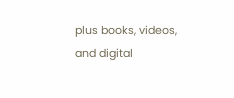plus books, videos, and digital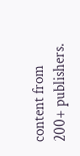content from 200+ publishers.